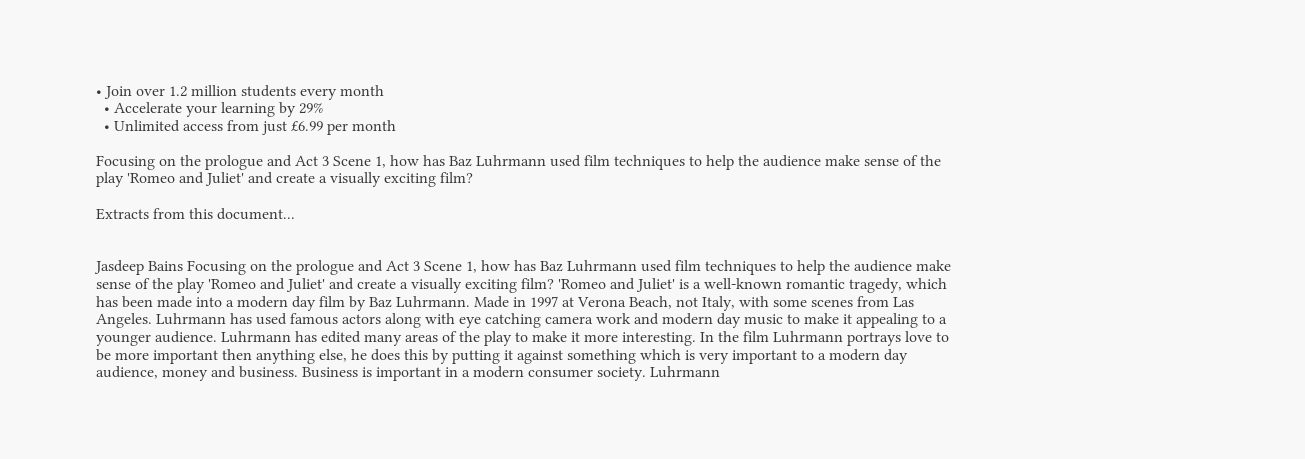• Join over 1.2 million students every month
  • Accelerate your learning by 29%
  • Unlimited access from just £6.99 per month

Focusing on the prologue and Act 3 Scene 1, how has Baz Luhrmann used film techniques to help the audience make sense of the play 'Romeo and Juliet' and create a visually exciting film?

Extracts from this document...


Jasdeep Bains Focusing on the prologue and Act 3 Scene 1, how has Baz Luhrmann used film techniques to help the audience make sense of the play 'Romeo and Juliet' and create a visually exciting film? 'Romeo and Juliet' is a well-known romantic tragedy, which has been made into a modern day film by Baz Luhrmann. Made in 1997 at Verona Beach, not Italy, with some scenes from Las Angeles. Luhrmann has used famous actors along with eye catching camera work and modern day music to make it appealing to a younger audience. Luhrmann has edited many areas of the play to make it more interesting. In the film Luhrmann portrays love to be more important then anything else, he does this by putting it against something which is very important to a modern day audience, money and business. Business is important in a modern consumer society. Luhrmann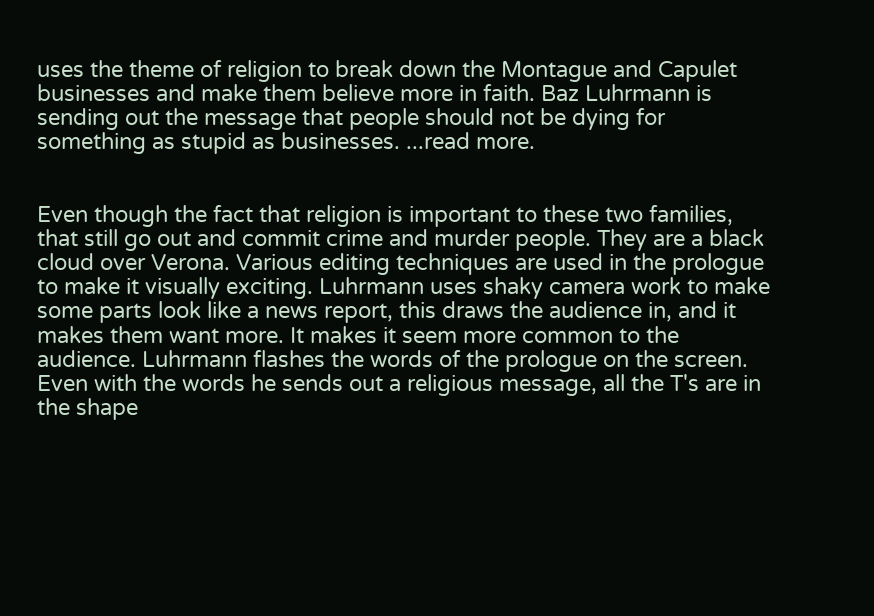uses the theme of religion to break down the Montague and Capulet businesses and make them believe more in faith. Baz Luhrmann is sending out the message that people should not be dying for something as stupid as businesses. ...read more.


Even though the fact that religion is important to these two families, that still go out and commit crime and murder people. They are a black cloud over Verona. Various editing techniques are used in the prologue to make it visually exciting. Luhrmann uses shaky camera work to make some parts look like a news report, this draws the audience in, and it makes them want more. It makes it seem more common to the audience. Luhrmann flashes the words of the prologue on the screen. Even with the words he sends out a religious message, all the T's are in the shape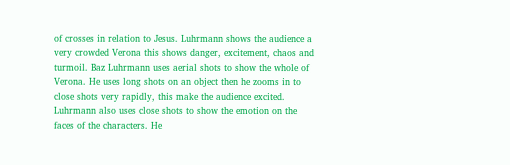of crosses in relation to Jesus. Luhrmann shows the audience a very crowded Verona this shows danger, excitement, chaos and turmoil. Baz Luhrmann uses aerial shots to show the whole of Verona. He uses long shots on an object then he zooms in to close shots very rapidly, this make the audience excited. Luhrmann also uses close shots to show the emotion on the faces of the characters. He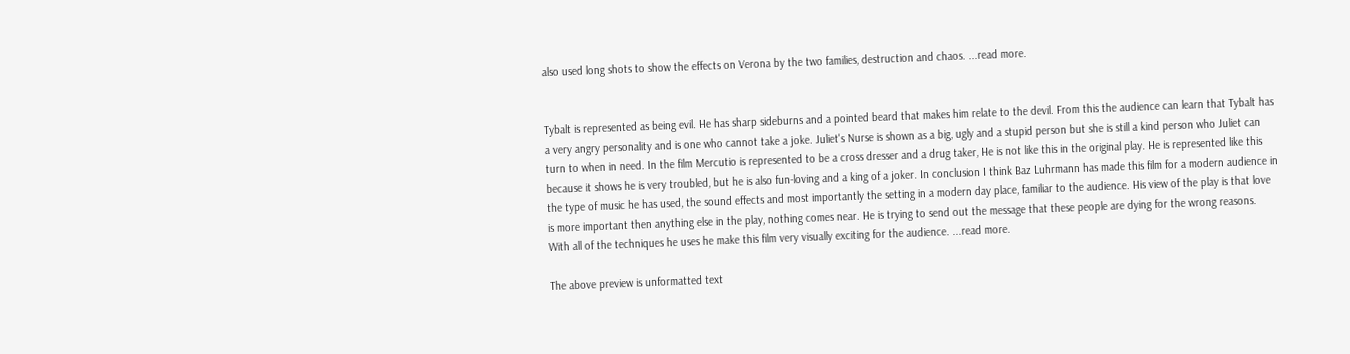also used long shots to show the effects on Verona by the two families, destruction and chaos. ...read more.


Tybalt is represented as being evil. He has sharp sideburns and a pointed beard that makes him relate to the devil. From this the audience can learn that Tybalt has a very angry personality and is one who cannot take a joke. Juliet's Nurse is shown as a big, ugly and a stupid person but she is still a kind person who Juliet can turn to when in need. In the film Mercutio is represented to be a cross dresser and a drug taker, He is not like this in the original play. He is represented like this because it shows he is very troubled, but he is also fun-loving and a king of a joker. In conclusion I think Baz Luhrmann has made this film for a modern audience in the type of music he has used, the sound effects and most importantly the setting in a modern day place, familiar to the audience. His view of the play is that love is more important then anything else in the play, nothing comes near. He is trying to send out the message that these people are dying for the wrong reasons. With all of the techniques he uses he make this film very visually exciting for the audience. ...read more.

The above preview is unformatted text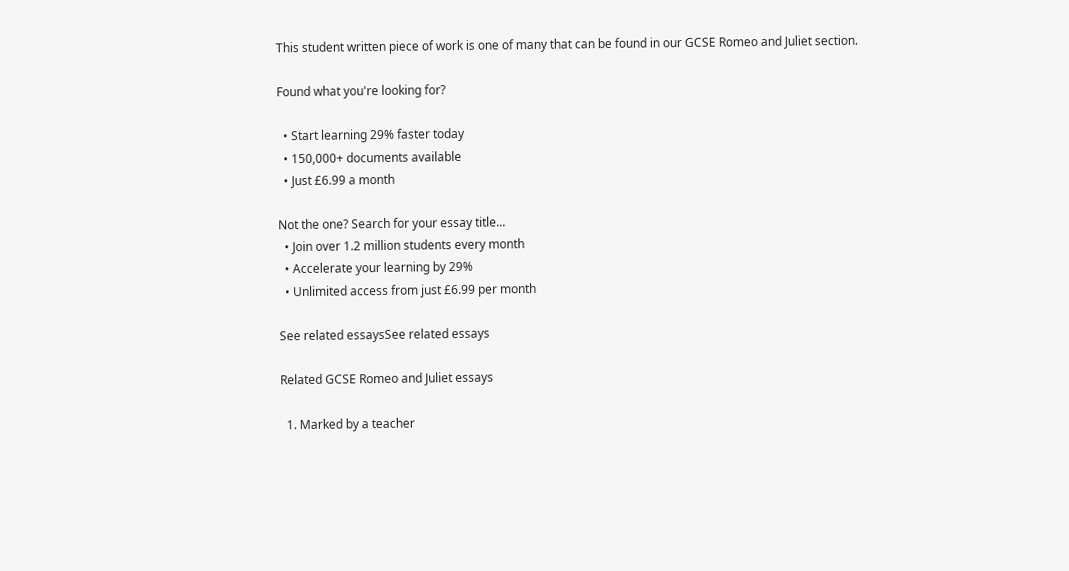This student written piece of work is one of many that can be found in our GCSE Romeo and Juliet section.

Found what you're looking for?

  • Start learning 29% faster today
  • 150,000+ documents available
  • Just £6.99 a month

Not the one? Search for your essay title...
  • Join over 1.2 million students every month
  • Accelerate your learning by 29%
  • Unlimited access from just £6.99 per month

See related essaysSee related essays

Related GCSE Romeo and Juliet essays

  1. Marked by a teacher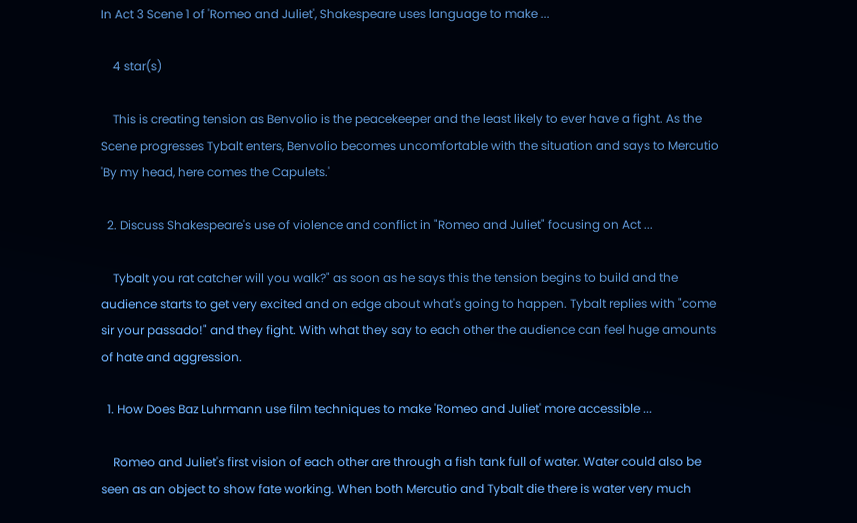In Act 3 Scene 1 of 'Romeo and Juliet', Shakespeare uses language to make ...

    4 star(s)

    This is creating tension as Benvolio is the peacekeeper and the least likely to ever have a fight. As the Scene progresses Tybalt enters, Benvolio becomes uncomfortable with the situation and says to Mercutio 'By my head, here comes the Capulets.'

  2. Discuss Shakespeare's use of violence and conflict in "Romeo and Juliet" focusing on Act ...

    Tybalt you rat catcher will you walk?" as soon as he says this the tension begins to build and the audience starts to get very excited and on edge about what's going to happen. Tybalt replies with "come sir your passado!" and they fight. With what they say to each other the audience can feel huge amounts of hate and aggression.

  1. How Does Baz Luhrmann use film techniques to make 'Romeo and Juliet' more accessible ...

    Romeo and Juliet's first vision of each other are through a fish tank full of water. Water could also be seen as an object to show fate working. When both Mercutio and Tybalt die there is water very much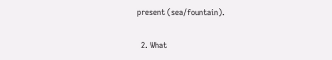present (sea/fountain).

  2. What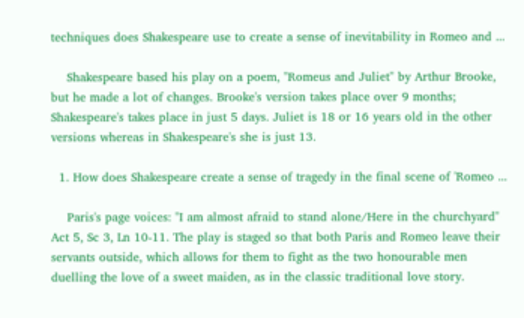techniques does Shakespeare use to create a sense of inevitability in Romeo and ...

    Shakespeare based his play on a poem, "Romeus and Juliet" by Arthur Brooke, but he made a lot of changes. Brooke's version takes place over 9 months; Shakespeare's takes place in just 5 days. Juliet is 18 or 16 years old in the other versions whereas in Shakespeare's she is just 13.

  1. How does Shakespeare create a sense of tragedy in the final scene of 'Romeo ...

    Paris's page voices: "I am almost afraid to stand alone/Here in the churchyard" Act 5, Sc 3, Ln 10-11. The play is staged so that both Paris and Romeo leave their servants outside, which allows for them to fight as the two honourable men duelling the love of a sweet maiden, as in the classic traditional love story.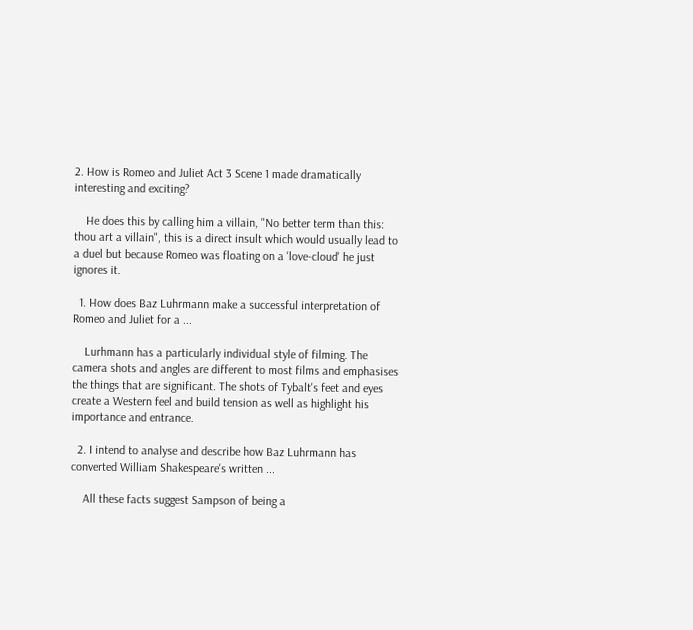2. How is Romeo and Juliet Act 3 Scene 1 made dramatically interesting and exciting?

    He does this by calling him a villain, "No better term than this: thou art a villain", this is a direct insult which would usually lead to a duel but because Romeo was floating on a 'love-cloud' he just ignores it.

  1. How does Baz Luhrmann make a successful interpretation of Romeo and Juliet for a ...

    Lurhmann has a particularly individual style of filming. The camera shots and angles are different to most films and emphasises the things that are significant. The shots of Tybalt's feet and eyes create a Western feel and build tension as well as highlight his importance and entrance.

  2. I intend to analyse and describe how Baz Luhrmann has converted William Shakespeare's written ...

    All these facts suggest Sampson of being a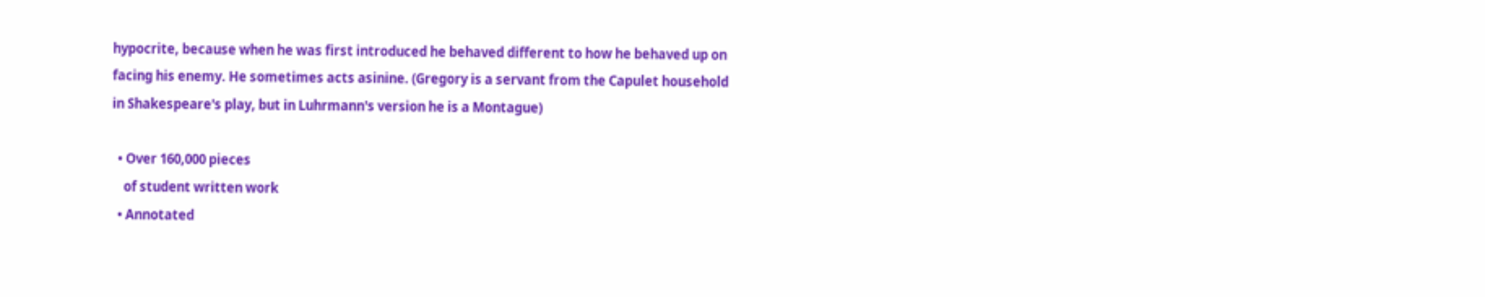hypocrite, because when he was first introduced he behaved different to how he behaved up on facing his enemy. He sometimes acts asinine. (Gregory is a servant from the Capulet household in Shakespeare's play, but in Luhrmann's version he is a Montague)

  • Over 160,000 pieces
    of student written work
  • Annotated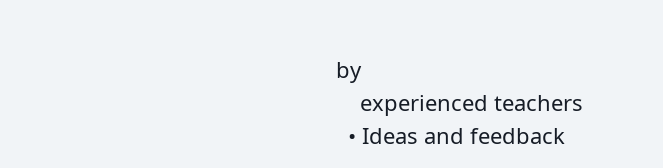by
    experienced teachers
  • Ideas and feedback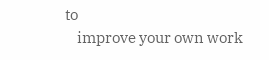to
    improve your own work